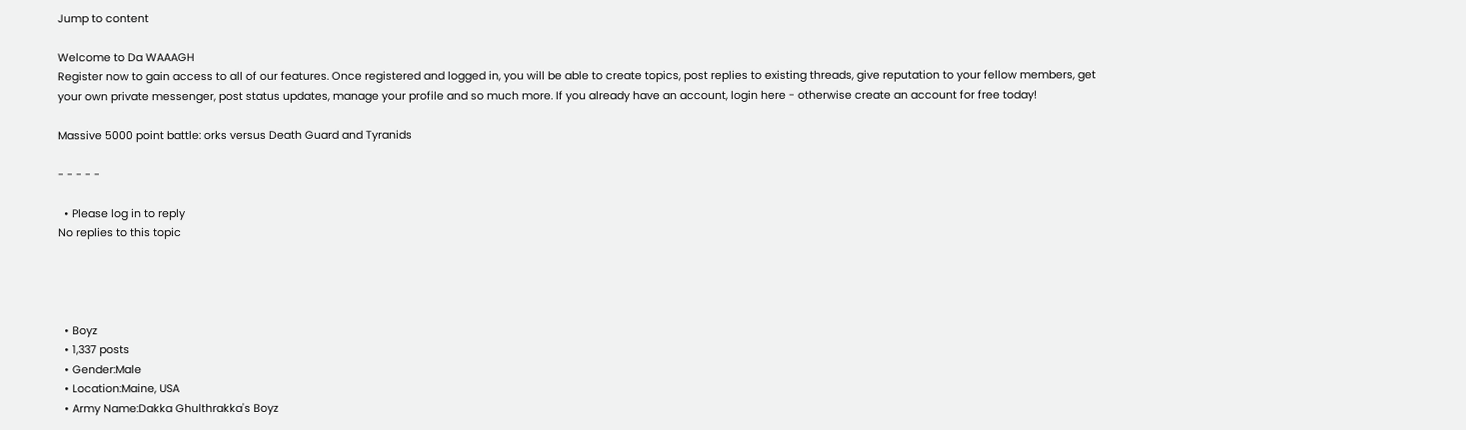Jump to content

Welcome to Da WAAAGH
Register now to gain access to all of our features. Once registered and logged in, you will be able to create topics, post replies to existing threads, give reputation to your fellow members, get your own private messenger, post status updates, manage your profile and so much more. If you already have an account, login here - otherwise create an account for free today!

Massive 5000 point battle: orks versus Death Guard and Tyranids

- - - - -

  • Please log in to reply
No replies to this topic




  • Boyz
  • 1,337 posts
  • Gender:Male
  • Location:Maine, USA
  • Army Name:Dakka Ghulthrakka's Boyz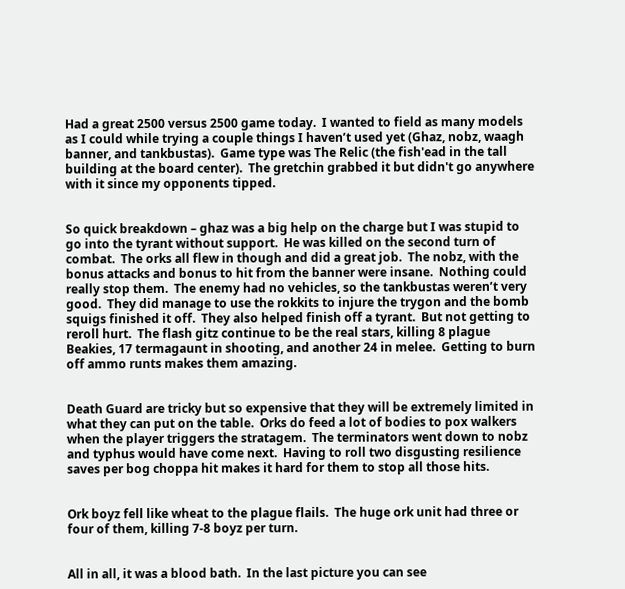Had a great 2500 versus 2500 game today.  I wanted to field as many models as I could while trying a couple things I haven’t used yet (Ghaz, nobz, waagh banner, and tankbustas).  Game type was The Relic (the fish'ead in the tall building at the board center).  The gretchin grabbed it but didn't go anywhere with it since my opponents tipped.


So quick breakdown – ghaz was a big help on the charge but I was stupid to go into the tyrant without support.  He was killed on the second turn of combat.  The orks all flew in though and did a great job.  The nobz, with the bonus attacks and bonus to hit from the banner were insane.  Nothing could really stop them.  The enemy had no vehicles, so the tankbustas weren’t very good.  They did manage to use the rokkits to injure the trygon and the bomb squigs finished it off.  They also helped finish off a tyrant.  But not getting to reroll hurt.  The flash gitz continue to be the real stars, killing 8 plague Beakies, 17 termagaunt in shooting, and another 24 in melee.  Getting to burn off ammo runts makes them amazing.


Death Guard are tricky but so expensive that they will be extremely limited in what they can put on the table.  Orks do feed a lot of bodies to pox walkers when the player triggers the stratagem.  The terminators went down to nobz and typhus would have come next.  Having to roll two disgusting resilience saves per bog choppa hit makes it hard for them to stop all those hits.


Ork boyz fell like wheat to the plague flails.  The huge ork unit had three or four of them, killing 7-8 boyz per turn.


All in all, it was a blood bath.  In the last picture you can see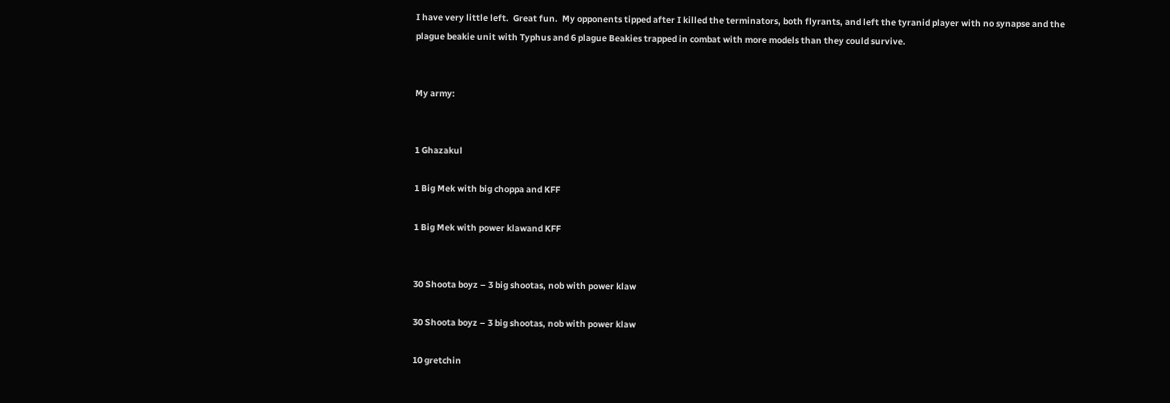I have very little left.  Great fun.  My opponents tipped after I killed the terminators, both flyrants, and left the tyranid player with no synapse and the plague beakie unit with Typhus and 6 plague Beakies trapped in combat with more models than they could survive.


My army:


1 Ghazakul

1 Big Mek with big choppa and KFF

1 Big Mek with power klawand KFF


30 Shoota boyz – 3 big shootas, nob with power klaw

30 Shoota boyz – 3 big shootas, nob with power klaw

10 gretchin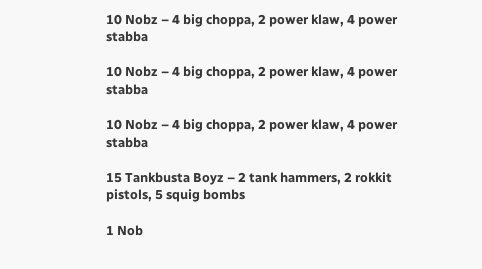10 Nobz – 4 big choppa, 2 power klaw, 4 power stabba

10 Nobz – 4 big choppa, 2 power klaw, 4 power stabba

10 Nobz – 4 big choppa, 2 power klaw, 4 power stabba

15 Tankbusta Boyz – 2 tank hammers, 2 rokkit pistols, 5 squig bombs

1 Nob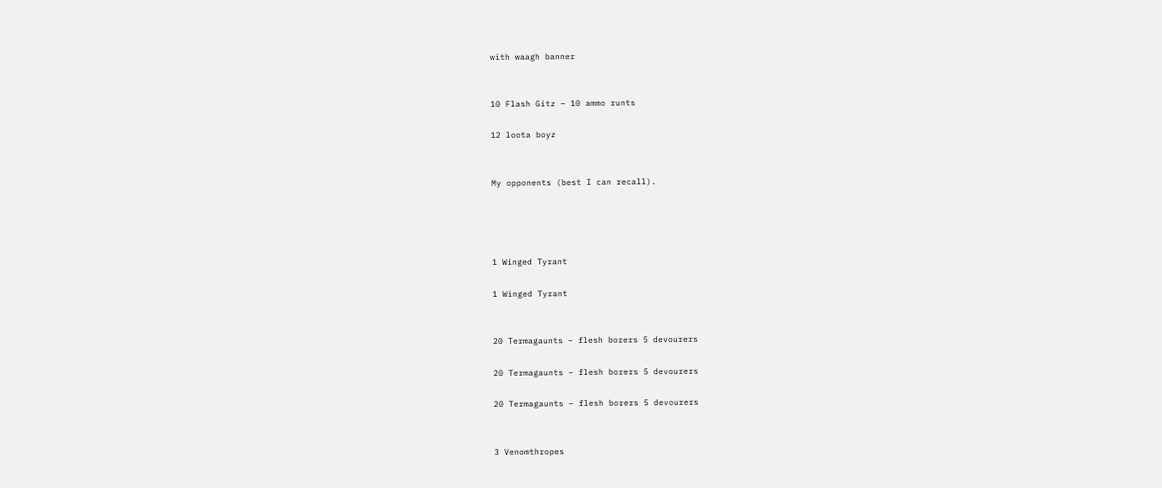with waagh banner


10 Flash Gitz – 10 ammo runts

12 loota boyz


My opponents (best I can recall).




1 Winged Tyrant

1 Winged Tyrant


20 Termagaunts – flesh borers 5 devourers

20 Termagaunts – flesh borers 5 devourers

20 Termagaunts – flesh borers 5 devourers


3 Venomthropes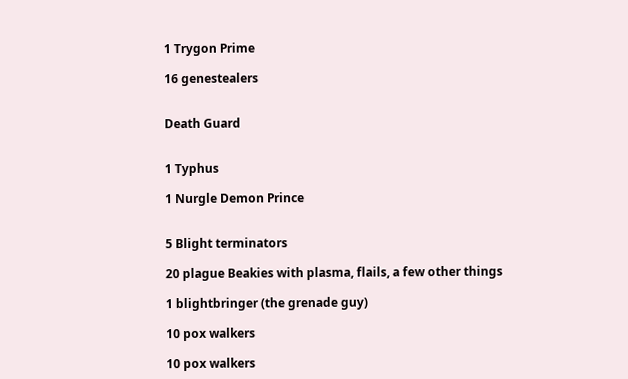1 Trygon Prime

16 genestealers


Death Guard


1 Typhus

1 Nurgle Demon Prince


5 Blight terminators

20 plague Beakies with plasma, flails, a few other things

1 blightbringer (the grenade guy)

10 pox walkers

10 pox walkers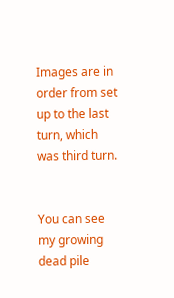Images are in order from set up to the last turn, which was third turn.


You can see my growing dead pile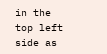in the top left side as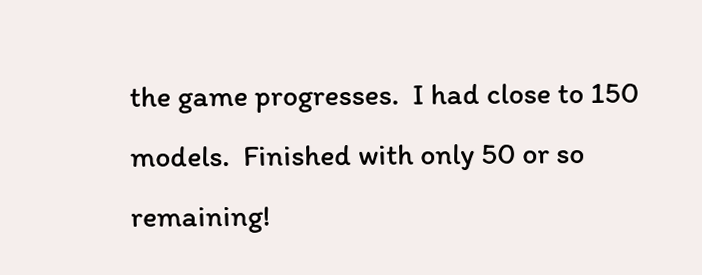the game progresses.  I had close to 150 models.  Finished with only 50 or so remaining!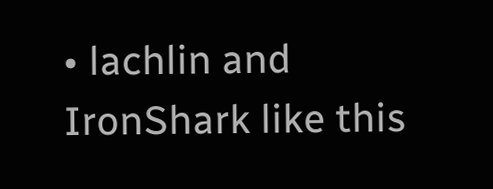• lachlin and IronShark like this